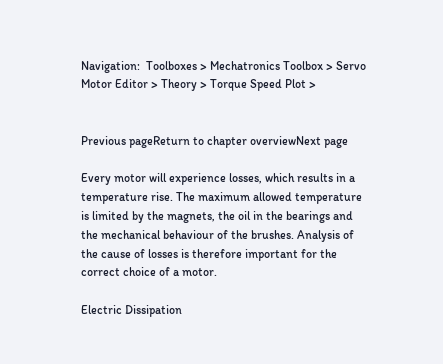Navigation:  Toolboxes > Mechatronics Toolbox > Servo Motor Editor > Theory > Torque Speed Plot >


Previous pageReturn to chapter overviewNext page

Every motor will experience losses, which results in a temperature rise. The maximum allowed temperature is limited by the magnets, the oil in the bearings and the mechanical behaviour of the brushes. Analysis of the cause of losses is therefore important for the correct choice of a motor.

Electric Dissipation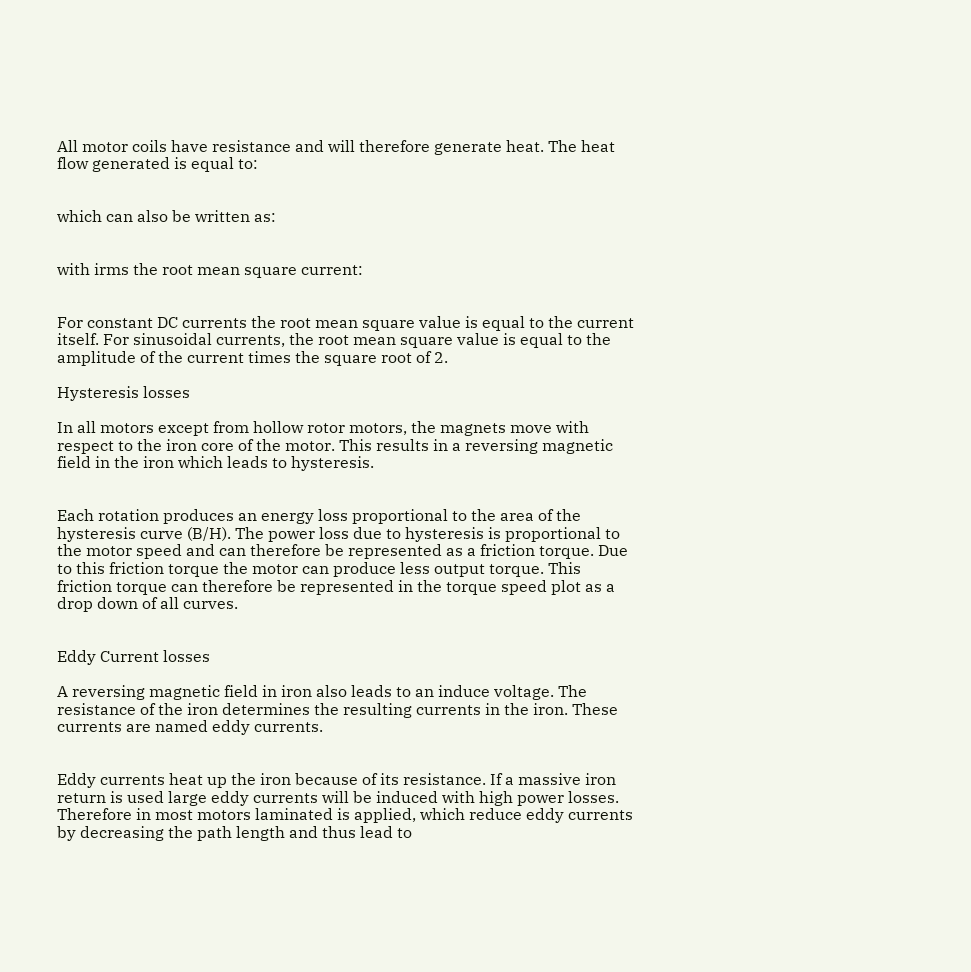All motor coils have resistance and will therefore generate heat. The heat flow generated is equal to:


which can also be written as:


with irms the root mean square current:


For constant DC currents the root mean square value is equal to the current itself. For sinusoidal currents, the root mean square value is equal to the amplitude of the current times the square root of 2.

Hysteresis losses

In all motors except from hollow rotor motors, the magnets move with respect to the iron core of the motor. This results in a reversing magnetic field in the iron which leads to hysteresis.


Each rotation produces an energy loss proportional to the area of the hysteresis curve (B/H). The power loss due to hysteresis is proportional to the motor speed and can therefore be represented as a friction torque. Due to this friction torque the motor can produce less output torque. This friction torque can therefore be represented in the torque speed plot as a drop down of all curves.


Eddy Current losses

A reversing magnetic field in iron also leads to an induce voltage. The resistance of the iron determines the resulting currents in the iron. These currents are named eddy currents.


Eddy currents heat up the iron because of its resistance. If a massive iron return is used large eddy currents will be induced with high power losses. Therefore in most motors laminated is applied, which reduce eddy currents by decreasing the path length and thus lead to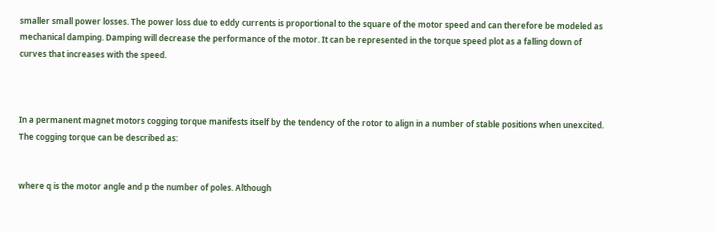smaller small power losses. The power loss due to eddy currents is proportional to the square of the motor speed and can therefore be modeled as mechanical damping. Damping will decrease the performance of the motor. It can be represented in the torque speed plot as a falling down of curves that increases with the speed.



In a permanent magnet motors cogging torque manifests itself by the tendency of the rotor to align in a number of stable positions when unexcited. The cogging torque can be described as:


where q is the motor angle and p the number of poles. Although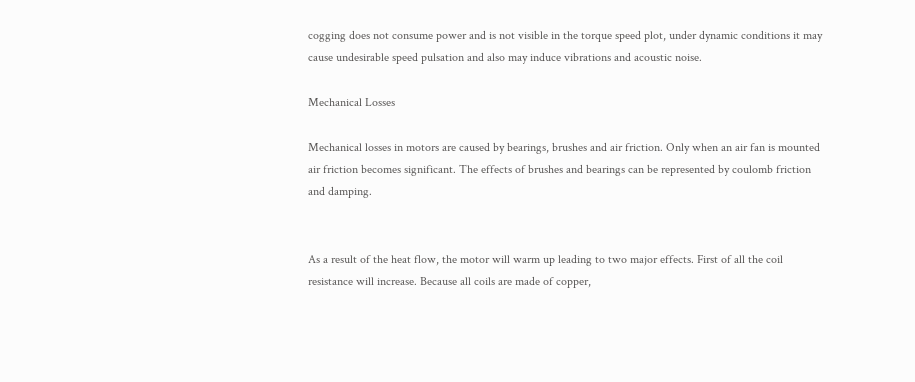cogging does not consume power and is not visible in the torque speed plot, under dynamic conditions it may cause undesirable speed pulsation and also may induce vibrations and acoustic noise.

Mechanical Losses

Mechanical losses in motors are caused by bearings, brushes and air friction. Only when an air fan is mounted air friction becomes significant. The effects of brushes and bearings can be represented by coulomb friction and damping.


As a result of the heat flow, the motor will warm up leading to two major effects. First of all the coil resistance will increase. Because all coils are made of copper,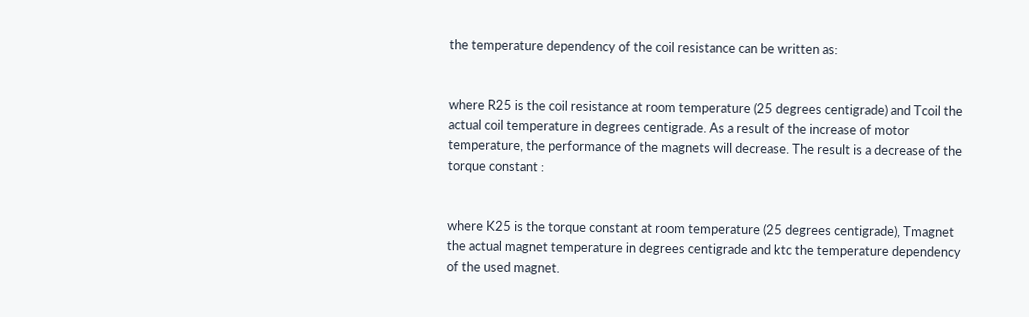the temperature dependency of the coil resistance can be written as:


where R25 is the coil resistance at room temperature (25 degrees centigrade) and Tcoil the actual coil temperature in degrees centigrade. As a result of the increase of motor temperature, the performance of the magnets will decrease. The result is a decrease of the torque constant :


where K25 is the torque constant at room temperature (25 degrees centigrade), Tmagnet the actual magnet temperature in degrees centigrade and ktc the temperature dependency of the used magnet.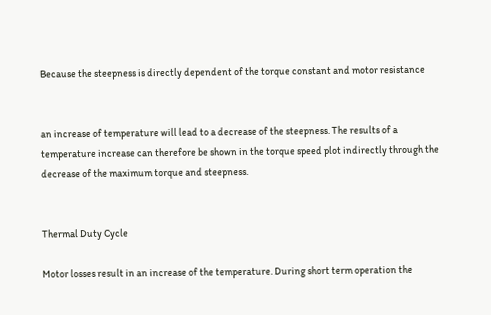Because the steepness is directly dependent of the torque constant and motor resistance


an increase of temperature will lead to a decrease of the steepness. The results of a temperature increase can therefore be shown in the torque speed plot indirectly through the decrease of the maximum torque and steepness.


Thermal Duty Cycle

Motor losses result in an increase of the temperature. During short term operation the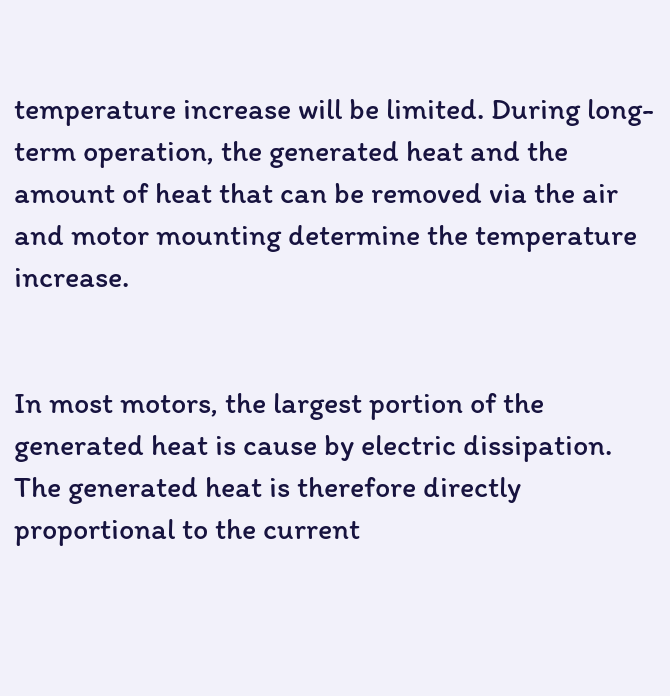temperature increase will be limited. During long-term operation, the generated heat and the amount of heat that can be removed via the air and motor mounting determine the temperature increase.


In most motors, the largest portion of the generated heat is cause by electric dissipation. The generated heat is therefore directly proportional to the current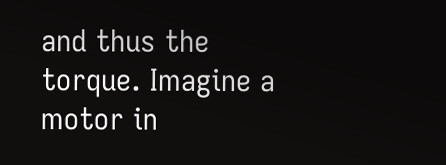and thus the torque. Imagine a motor in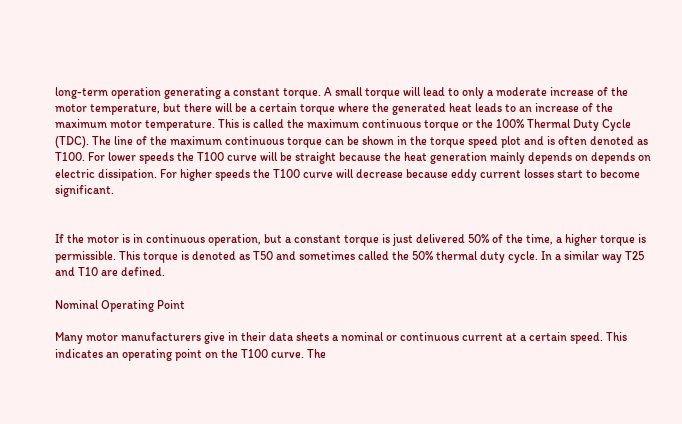long-term operation generating a constant torque. A small torque will lead to only a moderate increase of the motor temperature, but there will be a certain torque where the generated heat leads to an increase of the maximum motor temperature. This is called the maximum continuous torque or the 100% Thermal Duty Cycle (TDC). The line of the maximum continuous torque can be shown in the torque speed plot and is often denoted as T100. For lower speeds the T100 curve will be straight because the heat generation mainly depends on depends on electric dissipation. For higher speeds the T100 curve will decrease because eddy current losses start to become significant.


If the motor is in continuous operation, but a constant torque is just delivered 50% of the time, a higher torque is permissible. This torque is denoted as T50 and sometimes called the 50% thermal duty cycle. In a similar way T25 and T10 are defined.

Nominal Operating Point

Many motor manufacturers give in their data sheets a nominal or continuous current at a certain speed. This indicates an operating point on the T100 curve. The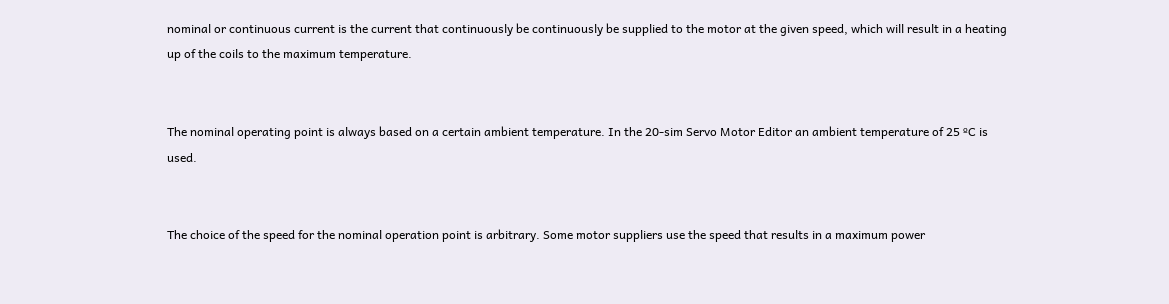nominal or continuous current is the current that continuously be continuously be supplied to the motor at the given speed, which will result in a heating up of the coils to the maximum temperature.


The nominal operating point is always based on a certain ambient temperature. In the 20-sim Servo Motor Editor an ambient temperature of 25 ºC is used.


The choice of the speed for the nominal operation point is arbitrary. Some motor suppliers use the speed that results in a maximum power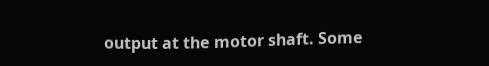output at the motor shaft. Some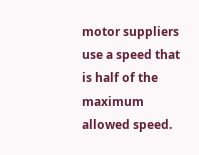motor suppliers use a speed that is half of the maximum allowed speed.